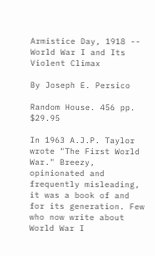Armistice Day, 1918 -- World War I and Its Violent Climax

By Joseph E. Persico

Random House. 456 pp. $29.95

In 1963 A.J.P. Taylor wrote "The First World War." Breezy, opinionated and frequently misleading, it was a book of and for its generation. Few who now write about World War I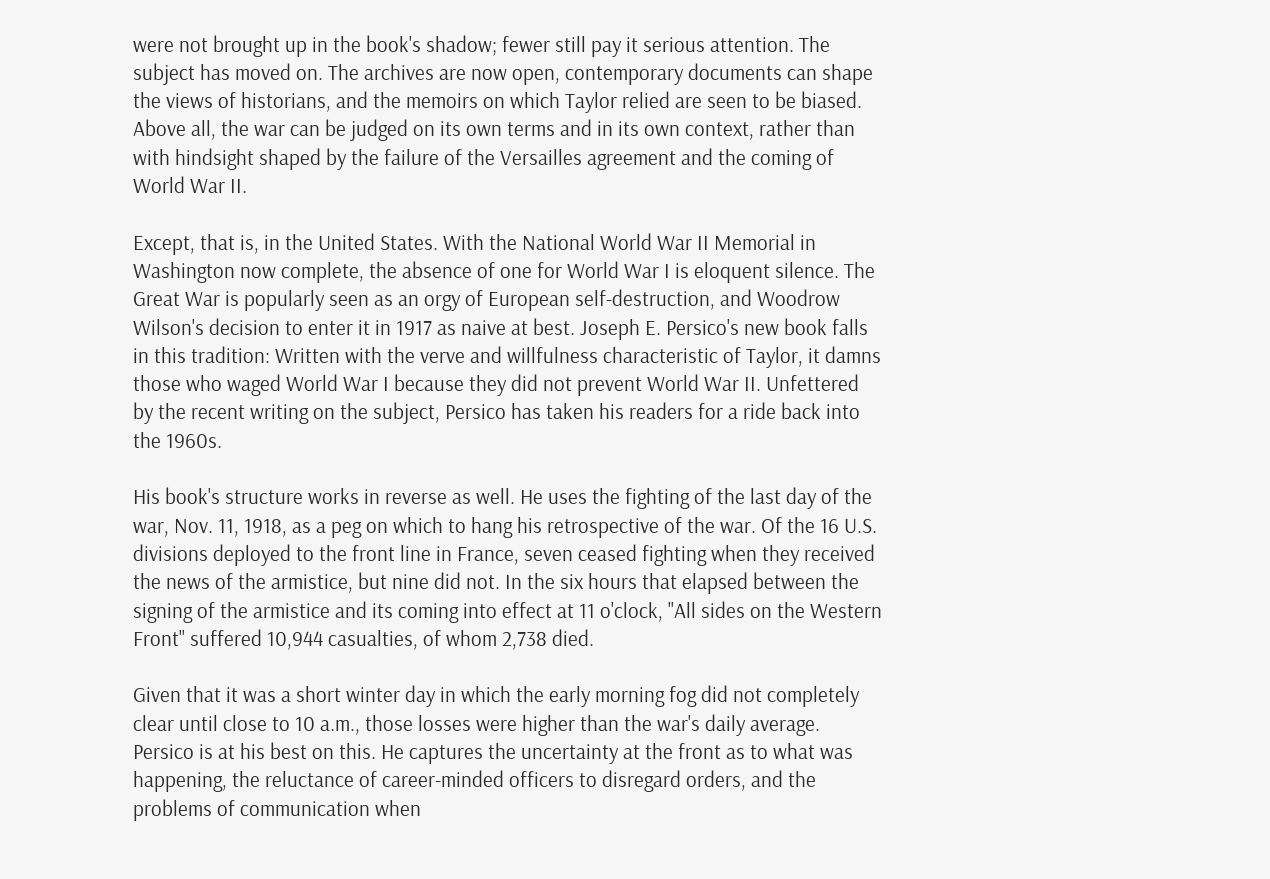were not brought up in the book's shadow; fewer still pay it serious attention. The subject has moved on. The archives are now open, contemporary documents can shape the views of historians, and the memoirs on which Taylor relied are seen to be biased. Above all, the war can be judged on its own terms and in its own context, rather than with hindsight shaped by the failure of the Versailles agreement and the coming of World War II.

Except, that is, in the United States. With the National World War II Memorial in Washington now complete, the absence of one for World War I is eloquent silence. The Great War is popularly seen as an orgy of European self-destruction, and Woodrow Wilson's decision to enter it in 1917 as naive at best. Joseph E. Persico's new book falls in this tradition: Written with the verve and willfulness characteristic of Taylor, it damns those who waged World War I because they did not prevent World War II. Unfettered by the recent writing on the subject, Persico has taken his readers for a ride back into the 1960s.

His book's structure works in reverse as well. He uses the fighting of the last day of the war, Nov. 11, 1918, as a peg on which to hang his retrospective of the war. Of the 16 U.S. divisions deployed to the front line in France, seven ceased fighting when they received the news of the armistice, but nine did not. In the six hours that elapsed between the signing of the armistice and its coming into effect at 11 o'clock, "All sides on the Western Front" suffered 10,944 casualties, of whom 2,738 died.

Given that it was a short winter day in which the early morning fog did not completely clear until close to 10 a.m., those losses were higher than the war's daily average. Persico is at his best on this. He captures the uncertainty at the front as to what was happening, the reluctance of career-minded officers to disregard orders, and the problems of communication when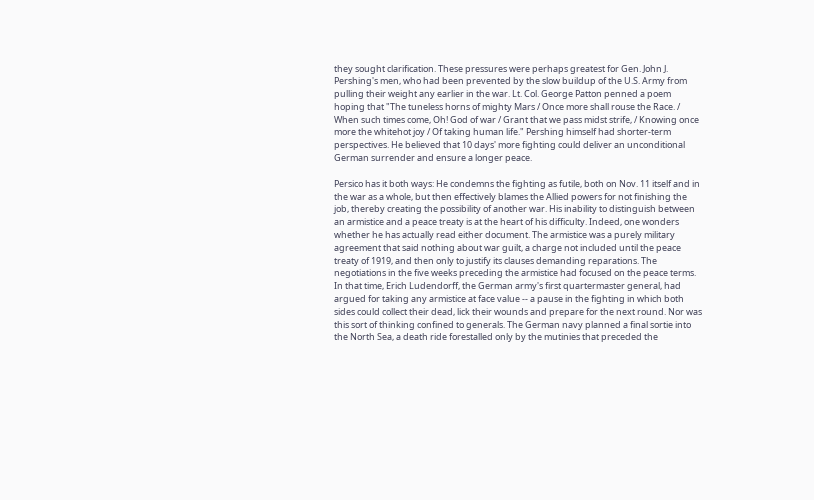they sought clarification. These pressures were perhaps greatest for Gen. John J. Pershing's men, who had been prevented by the slow buildup of the U.S. Army from pulling their weight any earlier in the war. Lt. Col. George Patton penned a poem hoping that "The tuneless horns of mighty Mars / Once more shall rouse the Race. / When such times come, Oh! God of war / Grant that we pass midst strife, / Knowing once more the whitehot joy / Of taking human life." Pershing himself had shorter-term perspectives. He believed that 10 days' more fighting could deliver an unconditional German surrender and ensure a longer peace.

Persico has it both ways: He condemns the fighting as futile, both on Nov. 11 itself and in the war as a whole, but then effectively blames the Allied powers for not finishing the job, thereby creating the possibility of another war. His inability to distinguish between an armistice and a peace treaty is at the heart of his difficulty. Indeed, one wonders whether he has actually read either document. The armistice was a purely military agreement that said nothing about war guilt, a charge not included until the peace treaty of 1919, and then only to justify its clauses demanding reparations. The negotiations in the five weeks preceding the armistice had focused on the peace terms. In that time, Erich Ludendorff, the German army's first quartermaster general, had argued for taking any armistice at face value -- a pause in the fighting in which both sides could collect their dead, lick their wounds and prepare for the next round. Nor was this sort of thinking confined to generals. The German navy planned a final sortie into the North Sea, a death ride forestalled only by the mutinies that preceded the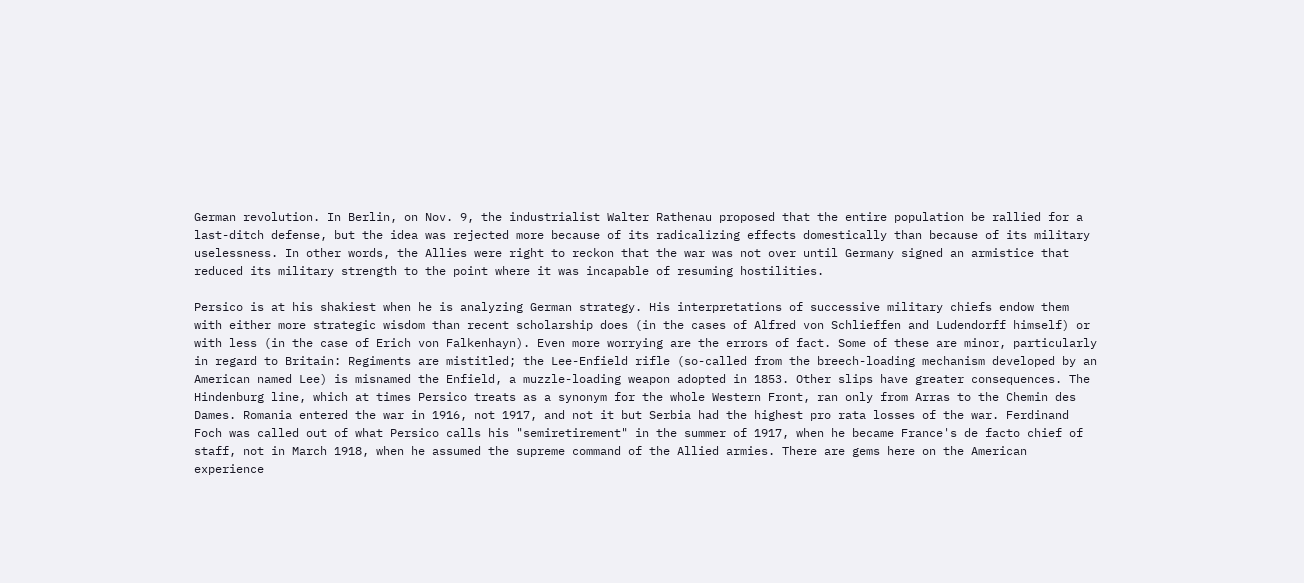German revolution. In Berlin, on Nov. 9, the industrialist Walter Rathenau proposed that the entire population be rallied for a last-ditch defense, but the idea was rejected more because of its radicalizing effects domestically than because of its military uselessness. In other words, the Allies were right to reckon that the war was not over until Germany signed an armistice that reduced its military strength to the point where it was incapable of resuming hostilities.

Persico is at his shakiest when he is analyzing German strategy. His interpretations of successive military chiefs endow them with either more strategic wisdom than recent scholarship does (in the cases of Alfred von Schlieffen and Ludendorff himself) or with less (in the case of Erich von Falkenhayn). Even more worrying are the errors of fact. Some of these are minor, particularly in regard to Britain: Regiments are mistitled; the Lee-Enfield rifle (so-called from the breech-loading mechanism developed by an American named Lee) is misnamed the Enfield, a muzzle-loading weapon adopted in 1853. Other slips have greater consequences. The Hindenburg line, which at times Persico treats as a synonym for the whole Western Front, ran only from Arras to the Chemin des Dames. Romania entered the war in 1916, not 1917, and not it but Serbia had the highest pro rata losses of the war. Ferdinand Foch was called out of what Persico calls his "semiretirement" in the summer of 1917, when he became France's de facto chief of staff, not in March 1918, when he assumed the supreme command of the Allied armies. There are gems here on the American experience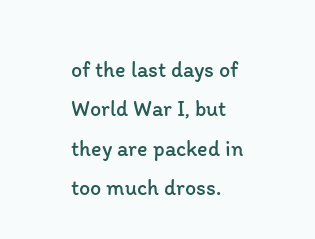of the last days of World War I, but they are packed in too much dross.